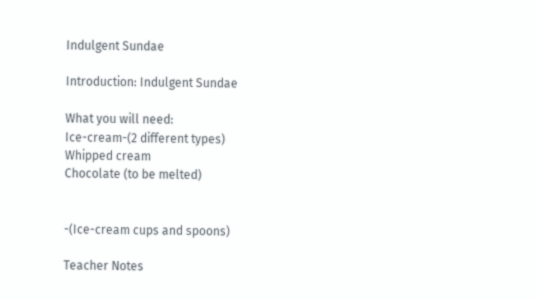Indulgent Sundae

Introduction: Indulgent Sundae

What you will need:
Ice-cream-(2 different types)
Whipped cream
Chocolate (to be melted)


-(Ice-cream cups and spoons)

Teacher Notes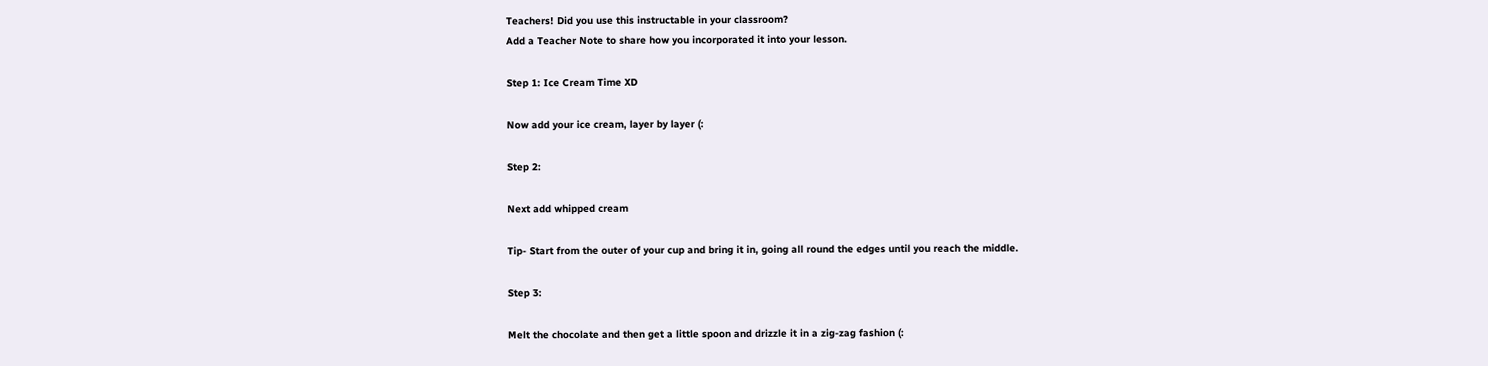Teachers! Did you use this instructable in your classroom?
Add a Teacher Note to share how you incorporated it into your lesson.

Step 1: Ice Cream Time XD

Now add your ice cream, layer by layer (:

Step 2:

Next add whipped cream

Tip- Start from the outer of your cup and bring it in, going all round the edges until you reach the middle.

Step 3:

Melt the chocolate and then get a little spoon and drizzle it in a zig-zag fashion (: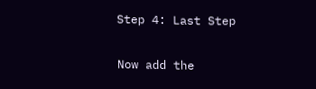Step 4: Last Step

Now add the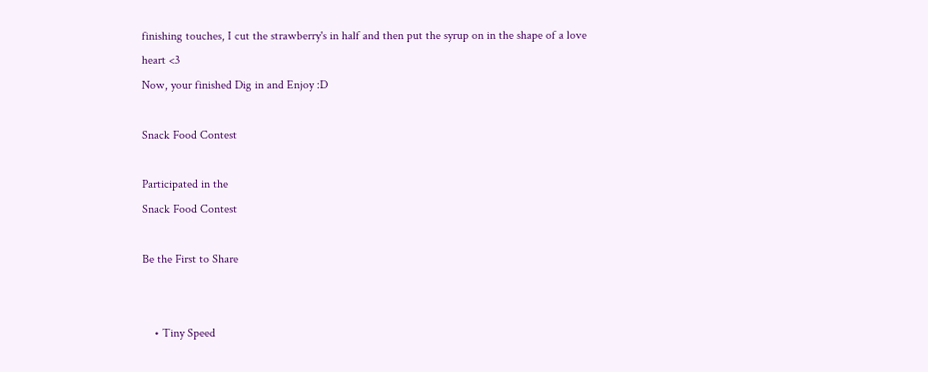finishing touches, I cut the strawberry's in half and then put the syrup on in the shape of a love heart <3
Now, your finished Dig in and Enjoy :D

Snack Food Contest

Participated in the
Snack Food Contest

Be the First to Share


    • Tiny Speed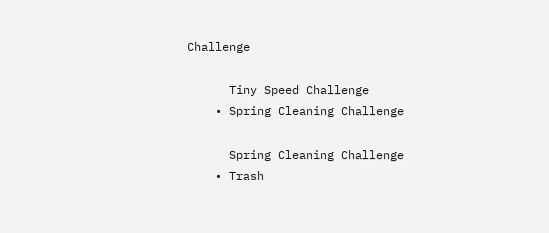Challenge

      Tiny Speed Challenge
    • Spring Cleaning Challenge

      Spring Cleaning Challenge
    • Trash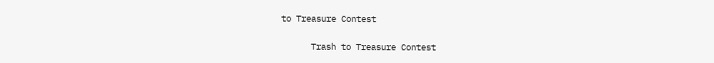to Treasure Contest

      Trash to Treasure Contest